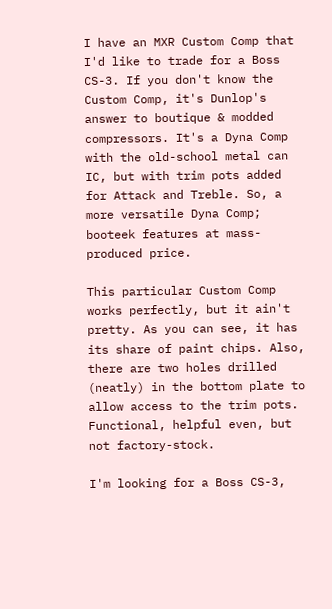I have an MXR Custom Comp that I'd like to trade for a Boss CS-3. If you don't know the Custom Comp, it's Dunlop's answer to boutique & modded compressors. It's a Dyna Comp with the old-school metal can IC, but with trim pots added for Attack and Treble. So, a more versatile Dyna Comp; booteek features at mass-produced price.

This particular Custom Comp works perfectly, but it ain't pretty. As you can see, it has its share of paint chips. Also, there are two holes drilled (neatly) in the bottom plate to allow access to the trim pots. Functional, helpful even, but not factory-stock.

I'm looking for a Boss CS-3,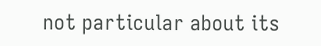not particular about its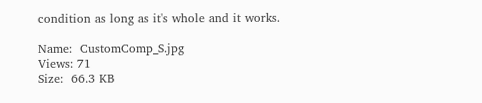condition as long as it's whole and it works.

Name:  CustomComp_S.jpg
Views: 71
Size:  66.3 KB